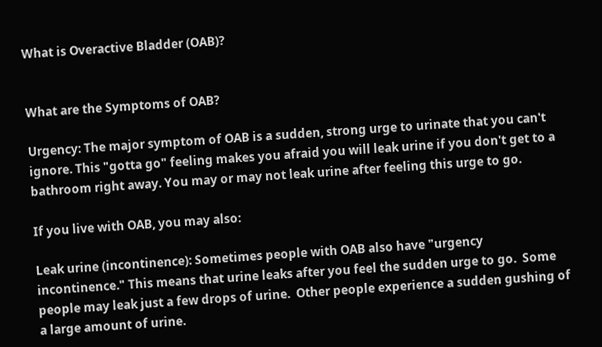What is Overactive Bladder (OAB)?


What are the Symptoms of OAB?

Urgency: The major symptom of OAB is a sudden, strong urge to urinate that you can't ignore. This "gotta go" feeling makes you afraid you will leak urine if you don't get to a bathroom right away. You may or may not leak urine after feeling this urge to go.

If you live with OAB, you may also:

Leak urine (incontinence): Sometimes people with OAB also have "urgency incontinence." This means that urine leaks after you feel the sudden urge to go.  Some people may leak just a few drops of urine.  Other people experience a sudden gushing of a large amount of urine.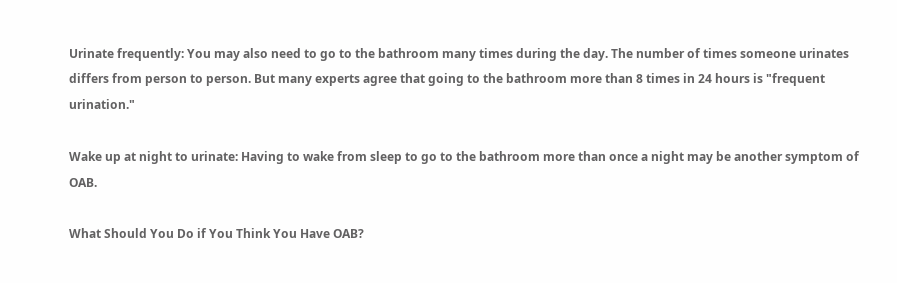Urinate frequently: You may also need to go to the bathroom many times during the day. The number of times someone urinates differs from person to person. But many experts agree that going to the bathroom more than 8 times in 24 hours is "frequent urination."

Wake up at night to urinate: Having to wake from sleep to go to the bathroom more than once a night may be another symptom of OAB.

What Should You Do if You Think You Have OAB?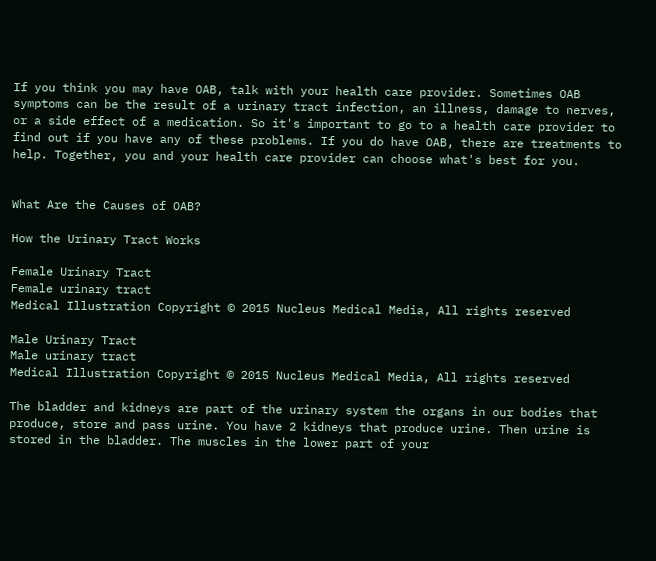If you think you may have OAB, talk with your health care provider. Sometimes OAB symptoms can be the result of a urinary tract infection, an illness, damage to nerves, or a side effect of a medication. So it's important to go to a health care provider to find out if you have any of these problems. If you do have OAB, there are treatments to help. Together, you and your health care provider can choose what's best for you.


What Are the Causes of OAB?

How the Urinary Tract Works

Female Urinary Tract
Female urinary tract
Medical Illustration Copyright © 2015 Nucleus Medical Media, All rights reserved

Male Urinary Tract
Male urinary tract
Medical Illustration Copyright © 2015 Nucleus Medical Media, All rights reserved

The bladder and kidneys are part of the urinary system the organs in our bodies that produce, store and pass urine. You have 2 kidneys that produce urine. Then urine is stored in the bladder. The muscles in the lower part of your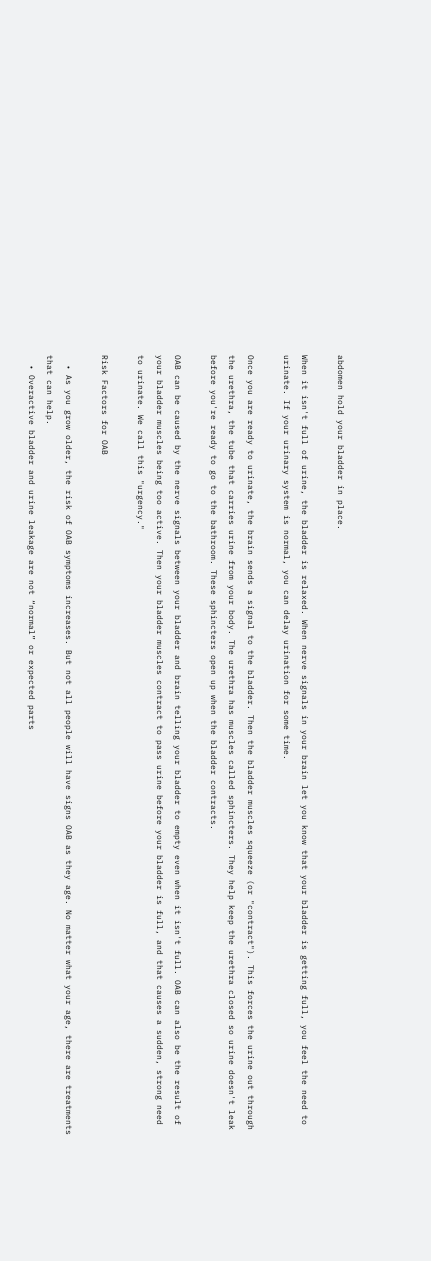abdomen hold your bladder in place.

When it isn't full of urine, the bladder is relaxed. When nerve signals in your brain let you know that your bladder is getting full, you feel the need to urinate. If your urinary system is normal, you can delay urination for some time.

Once you are ready to urinate, the brain sends a signal to the bladder. Then the bladder muscles squeeze (or "contract"). This forces the urine out through the urethra, the tube that carries urine from your body. The urethra has muscles called sphincters. They help keep the urethra closed so urine doesn't leak before you're ready to go to the bathroom. These sphincters open up when the bladder contracts.

OAB can be caused by the nerve signals between your bladder and brain telling your bladder to empty even when it isn't full. OAB can also be the result of your bladder muscles being too active. Then your bladder muscles contract to pass urine before your bladder is full, and that causes a sudden, strong need to urinate. We call this "urgency."

Risk Factors for OAB

  • As you grow older, the risk of OAB symptoms increases. But not all people will have signs OAB as they age. No matter what your age, there are treatments that can help.
  • Overactive bladder and urine leakage are not “normal” or expected parts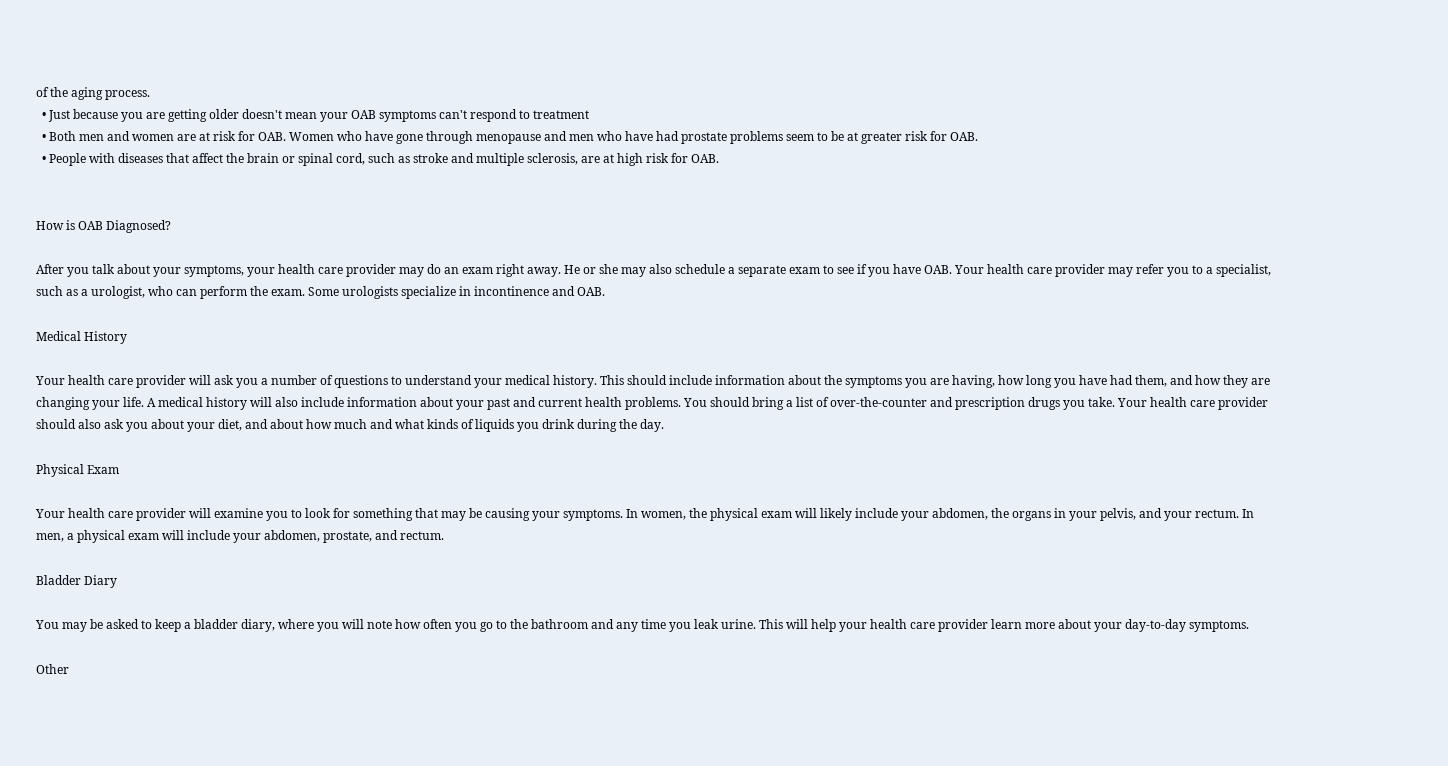of the aging process.
  • Just because you are getting older doesn't mean your OAB symptoms can't respond to treatment
  • Both men and women are at risk for OAB. Women who have gone through menopause and men who have had prostate problems seem to be at greater risk for OAB.
  • People with diseases that affect the brain or spinal cord, such as stroke and multiple sclerosis, are at high risk for OAB.


How is OAB Diagnosed?

After you talk about your symptoms, your health care provider may do an exam right away. He or she may also schedule a separate exam to see if you have OAB. Your health care provider may refer you to a specialist, such as a urologist, who can perform the exam. Some urologists specialize in incontinence and OAB.

Medical History

Your health care provider will ask you a number of questions to understand your medical history. This should include information about the symptoms you are having, how long you have had them, and how they are changing your life. A medical history will also include information about your past and current health problems. You should bring a list of over-the-counter and prescription drugs you take. Your health care provider should also ask you about your diet, and about how much and what kinds of liquids you drink during the day.

Physical Exam

Your health care provider will examine you to look for something that may be causing your symptoms. In women, the physical exam will likely include your abdomen, the organs in your pelvis, and your rectum. In men, a physical exam will include your abdomen, prostate, and rectum.

Bladder Diary

You may be asked to keep a bladder diary, where you will note how often you go to the bathroom and any time you leak urine. This will help your health care provider learn more about your day-to-day symptoms.

Other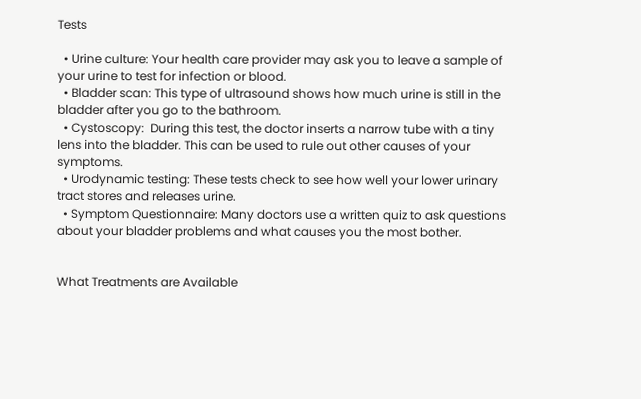Tests

  • Urine culture: Your health care provider may ask you to leave a sample of your urine to test for infection or blood.
  • Bladder scan: This type of ultrasound shows how much urine is still in the bladder after you go to the bathroom.
  • Cystoscopy:  During this test, the doctor inserts a narrow tube with a tiny lens into the bladder. This can be used to rule out other causes of your symptoms.
  • Urodynamic testing: These tests check to see how well your lower urinary tract stores and releases urine.
  • Symptom Questionnaire: Many doctors use a written quiz to ask questions about your bladder problems and what causes you the most bother.


What Treatments are Available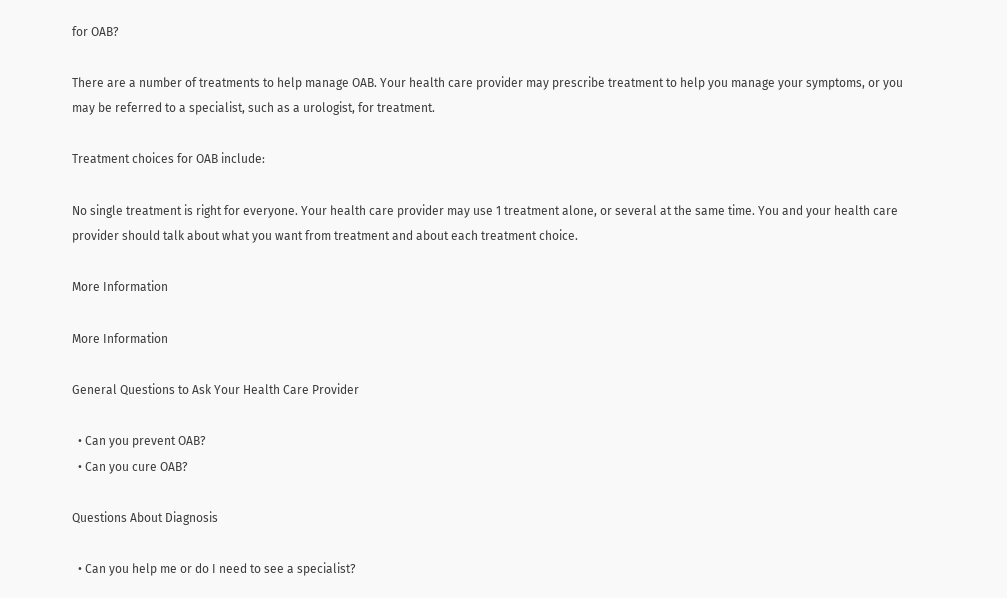for OAB?

There are a number of treatments to help manage OAB. Your health care provider may prescribe treatment to help you manage your symptoms, or you may be referred to a specialist, such as a urologist, for treatment.

Treatment choices for OAB include:

No single treatment is right for everyone. Your health care provider may use 1 treatment alone, or several at the same time. You and your health care provider should talk about what you want from treatment and about each treatment choice.

More Information

More Information

General Questions to Ask Your Health Care Provider

  • Can you prevent OAB?
  • Can you cure OAB?

Questions About Diagnosis

  • Can you help me or do I need to see a specialist?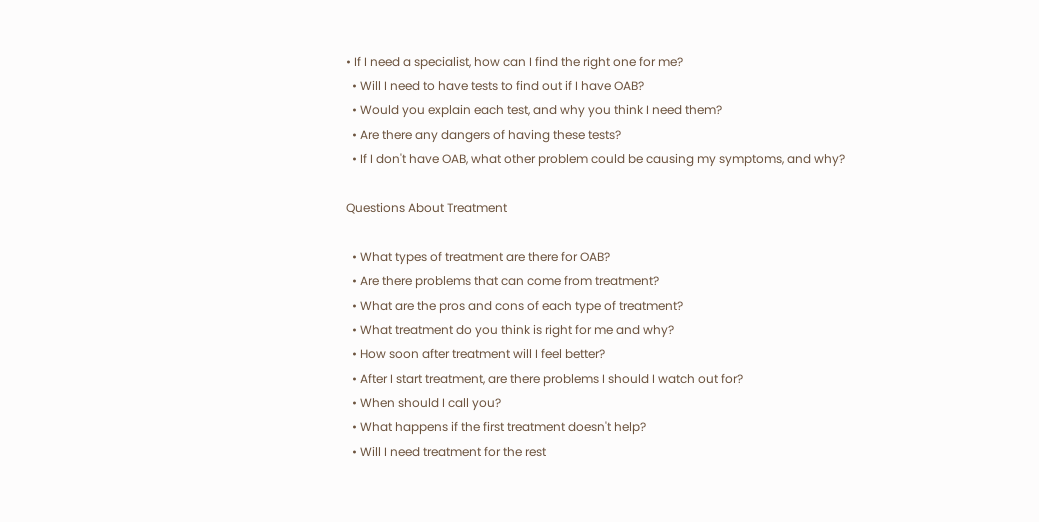• If I need a specialist, how can I find the right one for me?
  • Will I need to have tests to find out if I have OAB?
  • Would you explain each test, and why you think I need them?
  • Are there any dangers of having these tests?
  • If I don't have OAB, what other problem could be causing my symptoms, and why?

Questions About Treatment

  • What types of treatment are there for OAB?
  • Are there problems that can come from treatment?
  • What are the pros and cons of each type of treatment?
  • What treatment do you think is right for me and why?
  • How soon after treatment will I feel better?
  • After I start treatment, are there problems I should I watch out for?
  • When should I call you?
  • What happens if the first treatment doesn't help?
  • Will I need treatment for the rest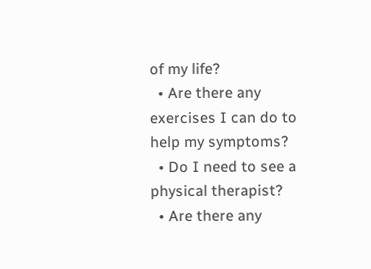of my life?
  • Are there any exercises I can do to help my symptoms?
  • Do I need to see a physical therapist?
  • Are there any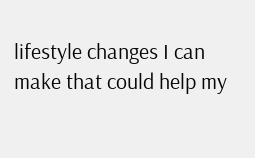lifestyle changes I can make that could help my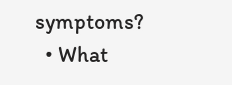symptoms?
  • What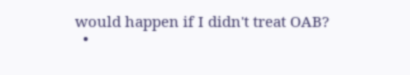would happen if I didn't treat OAB?
  •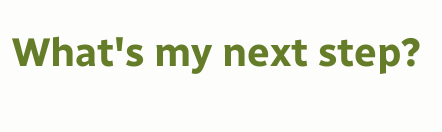What's my next step?